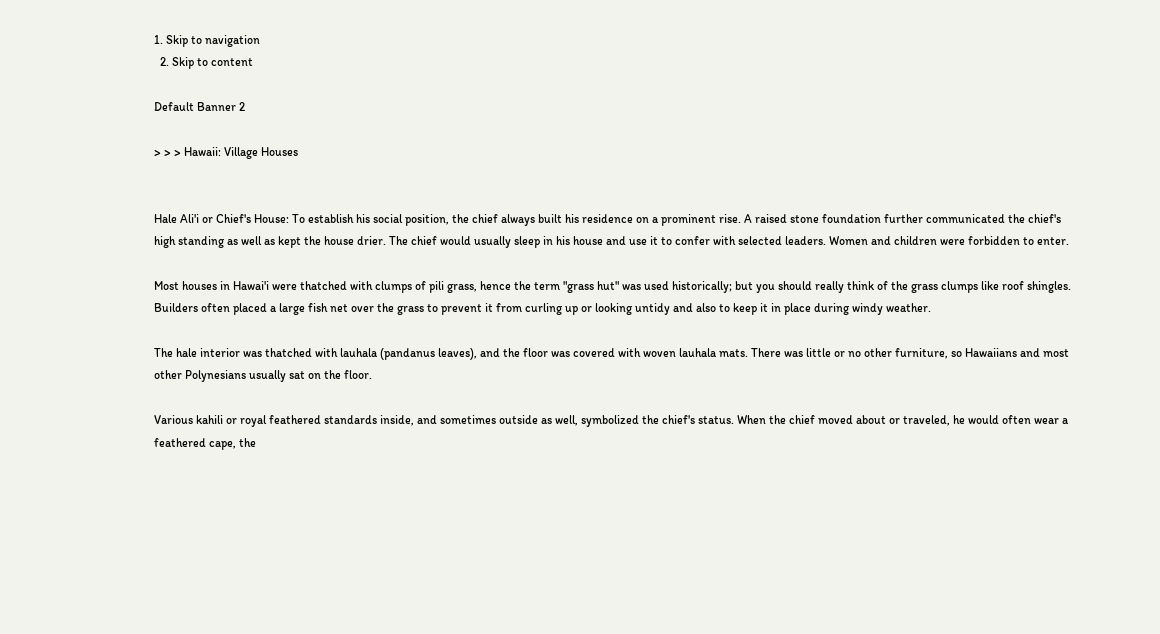1. Skip to navigation
  2. Skip to content

Default Banner 2

> > > Hawaii: Village Houses


Hale Ali'i or Chief's House: To establish his social position, the chief always built his residence on a prominent rise. A raised stone foundation further communicated the chief's high standing as well as kept the house drier. The chief would usually sleep in his house and use it to confer with selected leaders. Women and children were forbidden to enter.

Most houses in Hawai'i were thatched with clumps of pili grass, hence the term "grass hut" was used historically; but you should really think of the grass clumps like roof shingles. Builders often placed a large fish net over the grass to prevent it from curling up or looking untidy and also to keep it in place during windy weather.

The hale interior was thatched with lauhala (pandanus leaves), and the floor was covered with woven lauhala mats. There was little or no other furniture, so Hawaiians and most other Polynesians usually sat on the floor.

Various kahili or royal feathered standards inside, and sometimes outside as well, symbolized the chief's status. When the chief moved about or traveled, he would often wear a feathered cape, the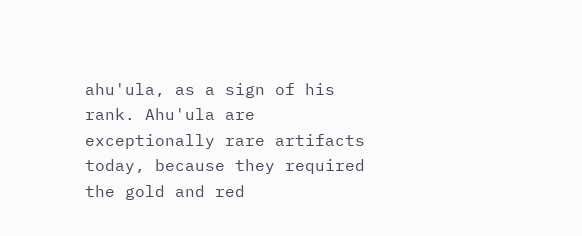ahu'ula, as a sign of his rank. Ahu'ula are exceptionally rare artifacts today, because they required the gold and red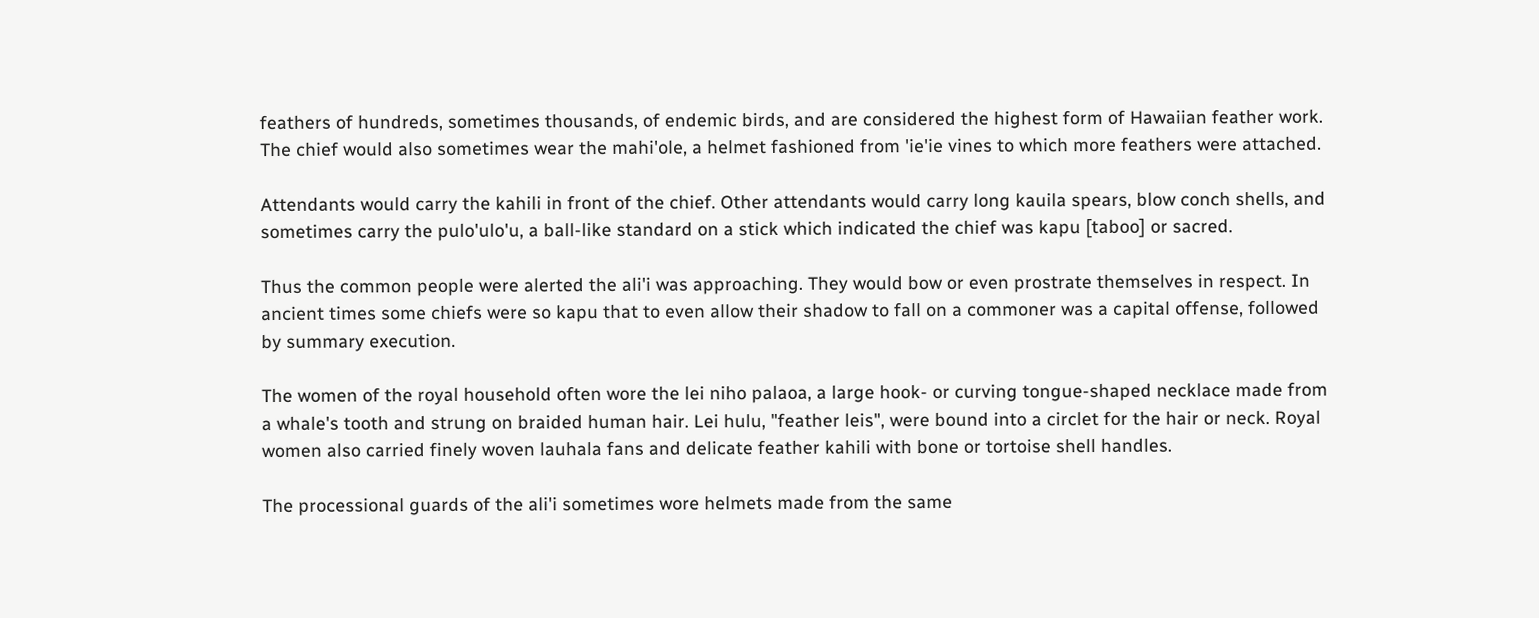feathers of hundreds, sometimes thousands, of endemic birds, and are considered the highest form of Hawaiian feather work. The chief would also sometimes wear the mahi'ole, a helmet fashioned from 'ie'ie vines to which more feathers were attached.

Attendants would carry the kahili in front of the chief. Other attendants would carry long kauila spears, blow conch shells, and sometimes carry the pulo'ulo'u, a ball-like standard on a stick which indicated the chief was kapu [taboo] or sacred.

Thus the common people were alerted the ali'i was approaching. They would bow or even prostrate themselves in respect. In ancient times some chiefs were so kapu that to even allow their shadow to fall on a commoner was a capital offense, followed by summary execution.

The women of the royal household often wore the lei niho palaoa, a large hook- or curving tongue-shaped necklace made from a whale's tooth and strung on braided human hair. Lei hulu, "feather leis", were bound into a circlet for the hair or neck. Royal women also carried finely woven lauhala fans and delicate feather kahili with bone or tortoise shell handles.

The processional guards of the ali'i sometimes wore helmets made from the same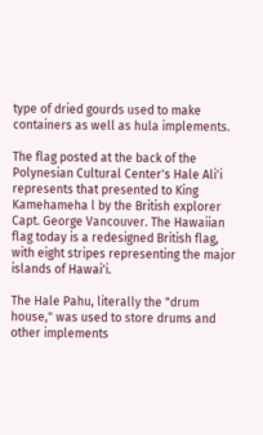type of dried gourds used to make containers as well as hula implements.

The flag posted at the back of the Polynesian Cultural Center's Hale Ali'i represents that presented to King Kamehameha l by the British explorer Capt. George Vancouver. The Hawaiian flag today is a redesigned British flag, with eight stripes representing the major islands of Hawai'i.

The Hale Pahu, literally the "drum house," was used to store drums and other implements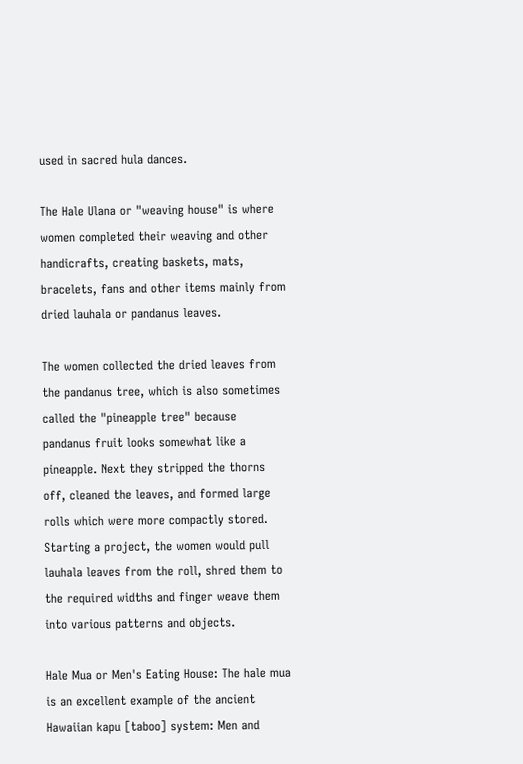used in sacred hula dances.

The Hale Ulana or "weaving house" is where women completed their weaving and other handicrafts, creating baskets, mats, bracelets, fans and other items mainly from dried lauhala or pandanus leaves.

The women collected the dried leaves from the pandanus tree, which is also sometimes called the "pineapple tree" because pandanus fruit looks somewhat like a pineapple. Next they stripped the thorns off, cleaned the leaves, and formed large rolls which were more compactly stored. Starting a project, the women would pull lauhala leaves from the roll, shred them to the required widths and finger weave them into various patterns and objects.

Hale Mua or Men's Eating House: The hale mua is an excellent example of the ancient Hawaiian kapu [taboo] system: Men and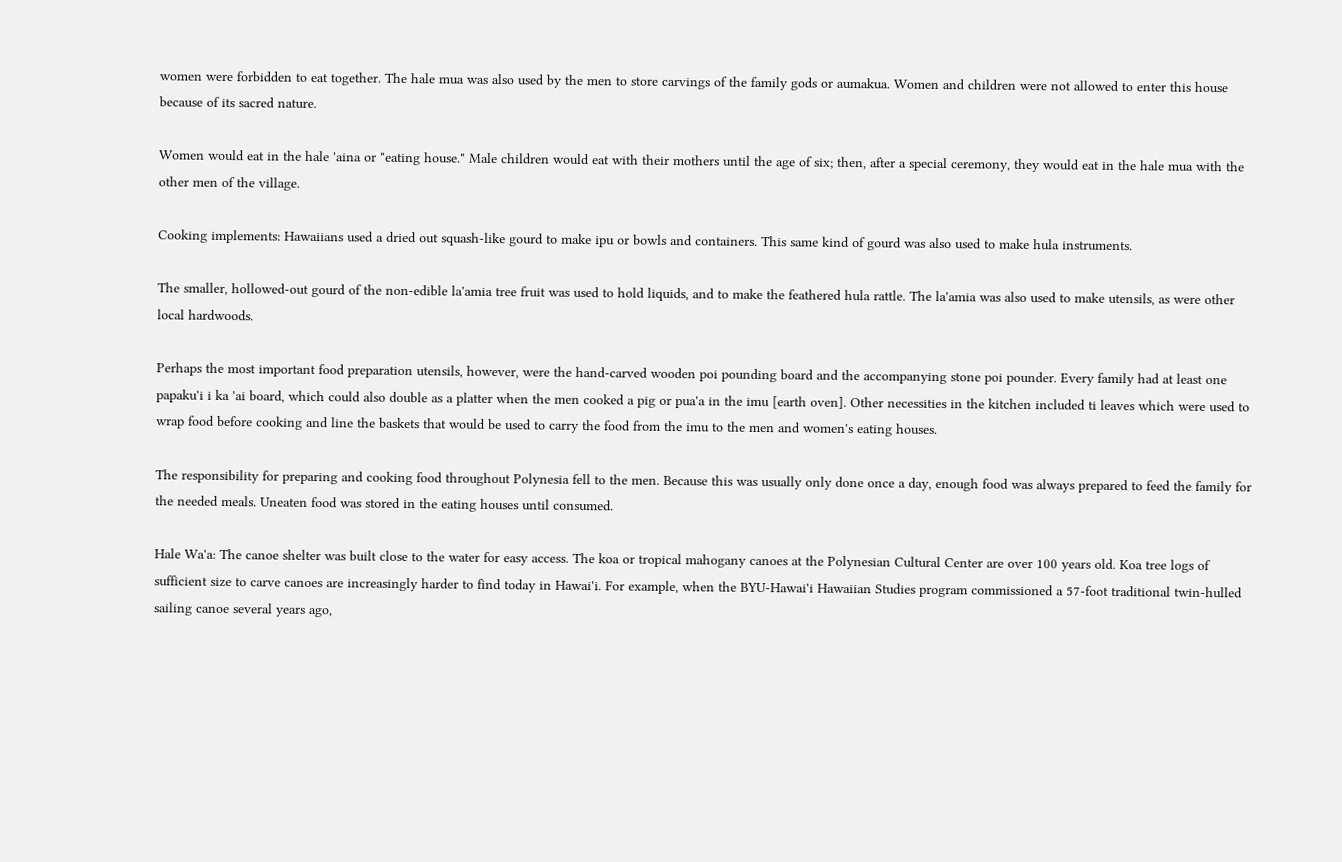women were forbidden to eat together. The hale mua was also used by the men to store carvings of the family gods or aumakua. Women and children were not allowed to enter this house because of its sacred nature.

Women would eat in the hale 'aina or "eating house." Male children would eat with their mothers until the age of six; then, after a special ceremony, they would eat in the hale mua with the other men of the village.

Cooking implements: Hawaiians used a dried out squash-like gourd to make ipu or bowls and containers. This same kind of gourd was also used to make hula instruments.

The smaller, hollowed-out gourd of the non-edible la'amia tree fruit was used to hold liquids, and to make the feathered hula rattle. The la'amia was also used to make utensils, as were other local hardwoods.

Perhaps the most important food preparation utensils, however, were the hand-carved wooden poi pounding board and the accompanying stone poi pounder. Every family had at least one papaku'i i ka 'ai board, which could also double as a platter when the men cooked a pig or pua'a in the imu [earth oven]. Other necessities in the kitchen included ti leaves which were used to wrap food before cooking and line the baskets that would be used to carry the food from the imu to the men and women's eating houses.

The responsibility for preparing and cooking food throughout Polynesia fell to the men. Because this was usually only done once a day, enough food was always prepared to feed the family for the needed meals. Uneaten food was stored in the eating houses until consumed.

Hale Wa'a: The canoe shelter was built close to the water for easy access. The koa or tropical mahogany canoes at the Polynesian Cultural Center are over 100 years old. Koa tree logs of sufficient size to carve canoes are increasingly harder to find today in Hawai'i. For example, when the BYU-Hawai'i Hawaiian Studies program commissioned a 57-foot traditional twin-hulled sailing canoe several years ago,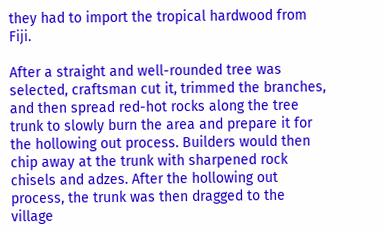they had to import the tropical hardwood from Fiji.

After a straight and well-rounded tree was selected, craftsman cut it, trimmed the branches, and then spread red-hot rocks along the tree trunk to slowly burn the area and prepare it for the hollowing out process. Builders would then chip away at the trunk with sharpened rock chisels and adzes. After the hollowing out process, the trunk was then dragged to the village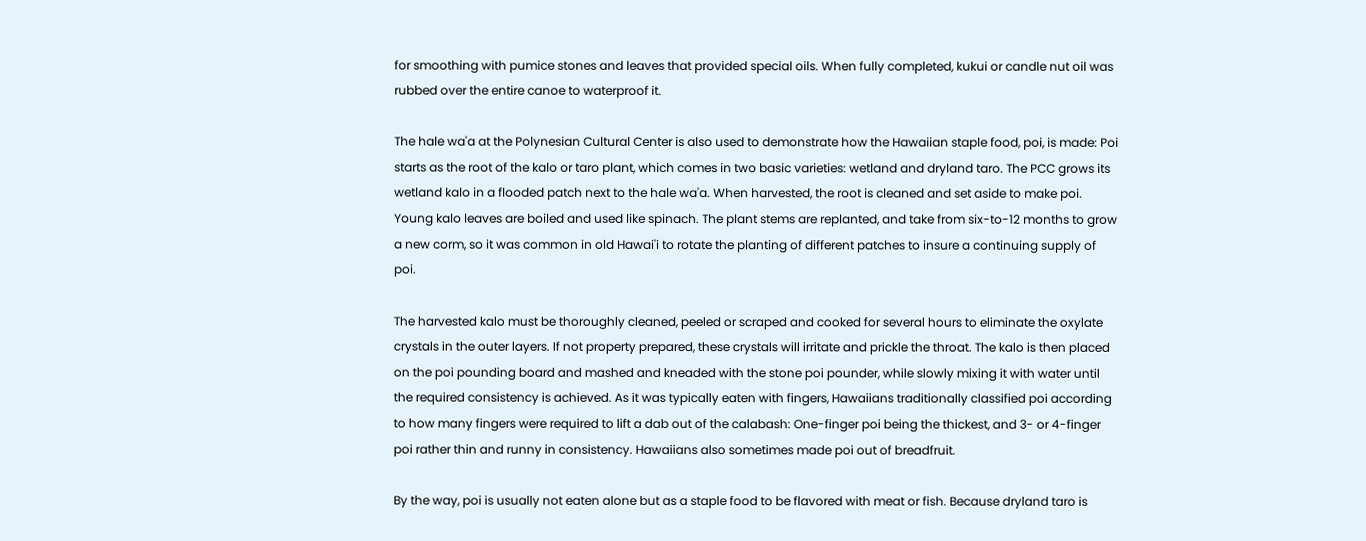for smoothing with pumice stones and leaves that provided special oils. When fully completed, kukui or candle nut oil was rubbed over the entire canoe to waterproof it.

The hale wa'a at the Polynesian Cultural Center is also used to demonstrate how the Hawaiian staple food, poi, is made: Poi starts as the root of the kalo or taro plant, which comes in two basic varieties: wetland and dryland taro. The PCC grows its wetland kalo in a flooded patch next to the hale wa'a. When harvested, the root is cleaned and set aside to make poi. Young kalo leaves are boiled and used like spinach. The plant stems are replanted, and take from six-to-12 months to grow a new corm, so it was common in old Hawai'i to rotate the planting of different patches to insure a continuing supply of poi.

The harvested kalo must be thoroughly cleaned, peeled or scraped and cooked for several hours to eliminate the oxylate crystals in the outer layers. If not property prepared, these crystals will irritate and prickle the throat. The kalo is then placed on the poi pounding board and mashed and kneaded with the stone poi pounder, while slowly mixing it with water until the required consistency is achieved. As it was typically eaten with fingers, Hawaiians traditionally classified poi according to how many fingers were required to lift a dab out of the calabash: One-finger poi being the thickest, and 3- or 4-finger poi rather thin and runny in consistency. Hawaiians also sometimes made poi out of breadfruit.

By the way, poi is usually not eaten alone but as a staple food to be flavored with meat or fish. Because dryland taro is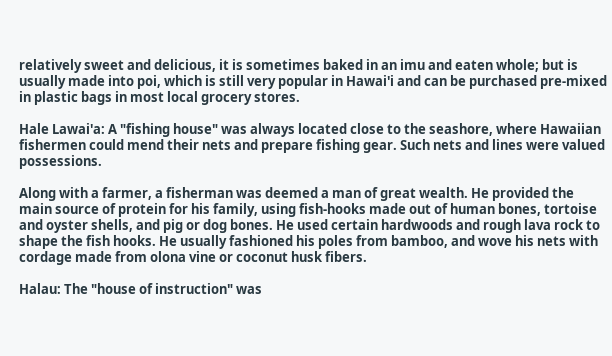relatively sweet and delicious, it is sometimes baked in an imu and eaten whole; but is usually made into poi, which is still very popular in Hawai'i and can be purchased pre-mixed in plastic bags in most local grocery stores.

Hale Lawai'a: A "fishing house" was always located close to the seashore, where Hawaiian fishermen could mend their nets and prepare fishing gear. Such nets and lines were valued possessions.

Along with a farmer, a fisherman was deemed a man of great wealth. He provided the main source of protein for his family, using fish-hooks made out of human bones, tortoise and oyster shells, and pig or dog bones. He used certain hardwoods and rough lava rock to shape the fish hooks. He usually fashioned his poles from bamboo, and wove his nets with cordage made from olona vine or coconut husk fibers.

Halau: The "house of instruction" was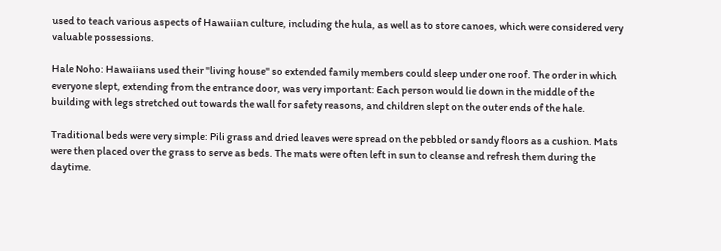used to teach various aspects of Hawaiian culture, including the hula, as well as to store canoes, which were considered very valuable possessions.

Hale Noho: Hawaiians used their "living house" so extended family members could sleep under one roof. The order in which everyone slept, extending from the entrance door, was very important: Each person would lie down in the middle of the building with legs stretched out towards the wall for safety reasons, and children slept on the outer ends of the hale.

Traditional beds were very simple: Pili grass and dried leaves were spread on the pebbled or sandy floors as a cushion. Mats were then placed over the grass to serve as beds. The mats were often left in sun to cleanse and refresh them during the daytime.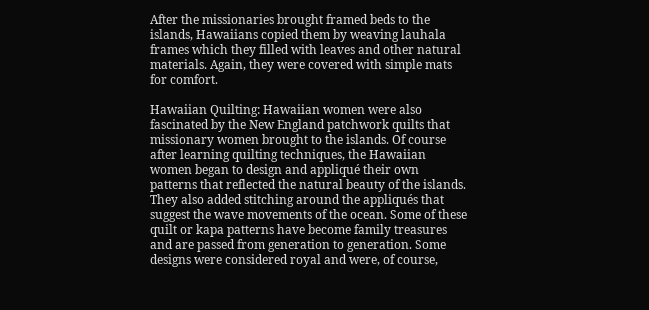After the missionaries brought framed beds to the islands, Hawaiians copied them by weaving lauhala frames which they filled with leaves and other natural materials. Again, they were covered with simple mats for comfort.

Hawaiian Quilting: Hawaiian women were also fascinated by the New England patchwork quilts that missionary women brought to the islands. Of course after learning quilting techniques, the Hawaiian women began to design and appliqué their own patterns that reflected the natural beauty of the islands. They also added stitching around the appliqués that suggest the wave movements of the ocean. Some of these quilt or kapa patterns have become family treasures and are passed from generation to generation. Some designs were considered royal and were, of course,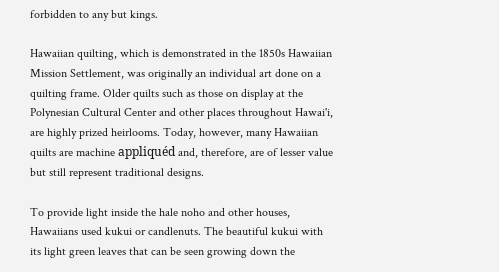forbidden to any but kings.

Hawaiian quilting, which is demonstrated in the 1850s Hawaiian Mission Settlement, was originally an individual art done on a quilting frame. Older quilts such as those on display at the Polynesian Cultural Center and other places throughout Hawai'i, are highly prized heirlooms. Today, however, many Hawaiian quilts are machine appliquéd and, therefore, are of lesser value but still represent traditional designs.

To provide light inside the hale noho and other houses, Hawaiians used kukui or candlenuts. The beautiful kukui with its light green leaves that can be seen growing down the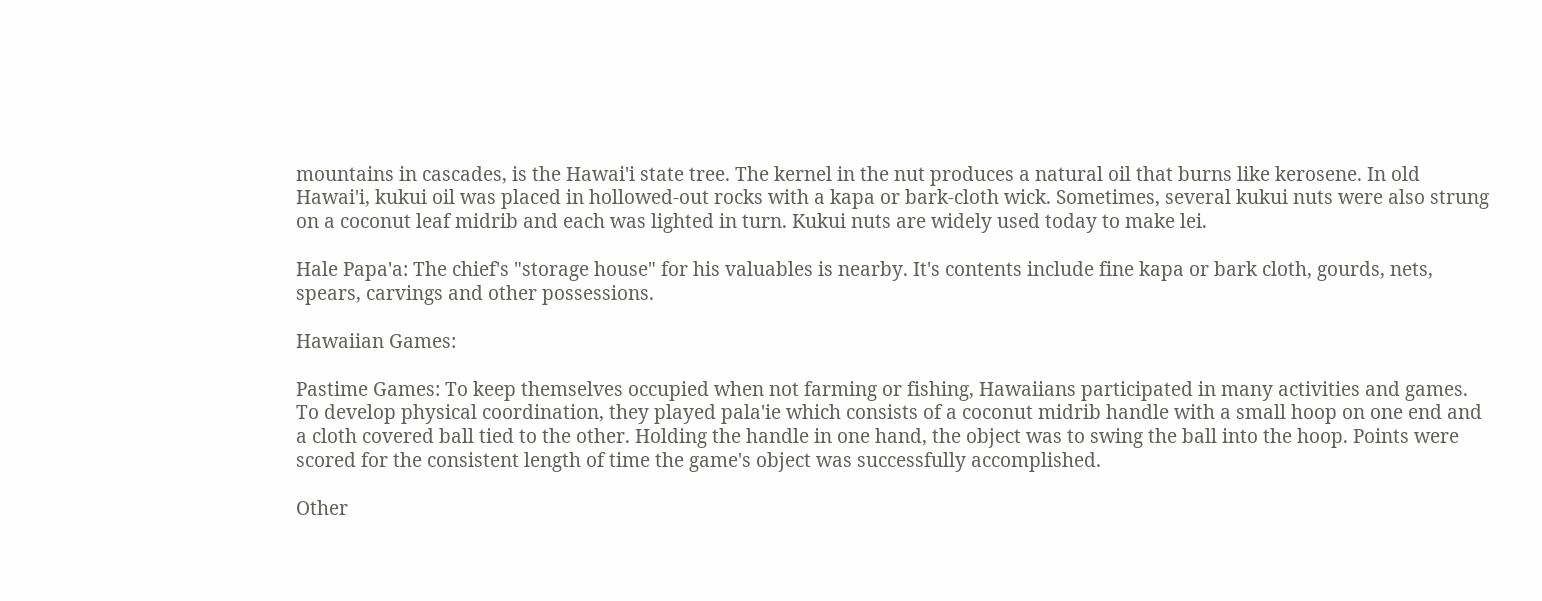mountains in cascades, is the Hawai'i state tree. The kernel in the nut produces a natural oil that burns like kerosene. In old Hawai'i, kukui oil was placed in hollowed-out rocks with a kapa or bark-cloth wick. Sometimes, several kukui nuts were also strung on a coconut leaf midrib and each was lighted in turn. Kukui nuts are widely used today to make lei.

Hale Papa'a: The chief's "storage house" for his valuables is nearby. It's contents include fine kapa or bark cloth, gourds, nets, spears, carvings and other possessions.

Hawaiian Games:

Pastime Games: To keep themselves occupied when not farming or fishing, Hawaiians participated in many activities and games. To develop physical coordination, they played pala'ie which consists of a coconut midrib handle with a small hoop on one end and a cloth covered ball tied to the other. Holding the handle in one hand, the object was to swing the ball into the hoop. Points were scored for the consistent length of time the game's object was successfully accomplished.

Other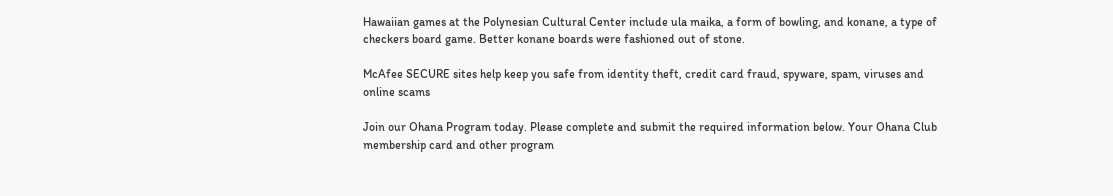Hawaiian games at the Polynesian Cultural Center include ula maika, a form of bowling, and konane, a type of checkers board game. Better konane boards were fashioned out of stone.

McAfee SECURE sites help keep you safe from identity theft, credit card fraud, spyware, spam, viruses and online scams

Join our Ohana Program today. Please complete and submit the required information below. Your Ohana Club membership card and other program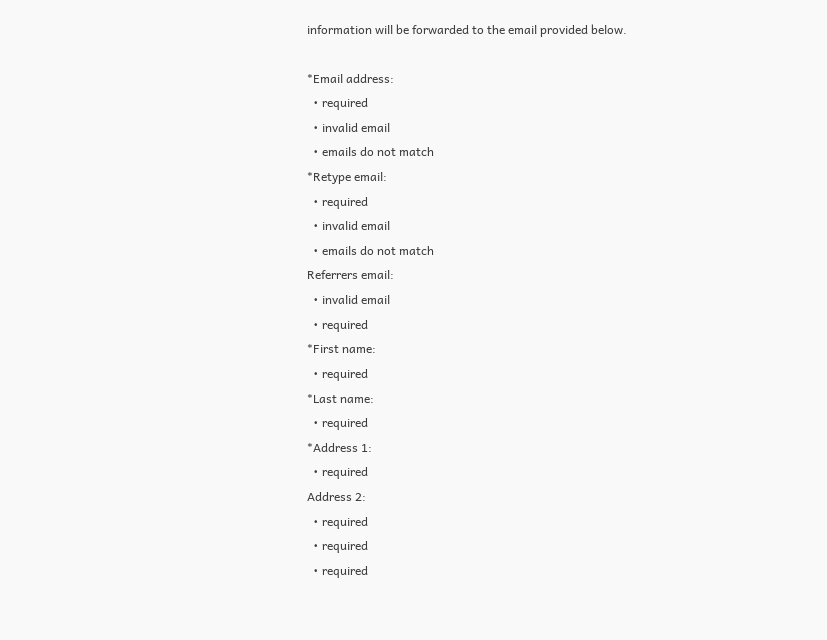information will be forwarded to the email provided below.

*Email address:
  • required
  • invalid email
  • emails do not match
*Retype email:
  • required
  • invalid email
  • emails do not match
Referrers email:
  • invalid email
  • required
*First name:
  • required
*Last name:
  • required
*Address 1:
  • required
Address 2:
  • required
  • required
  • required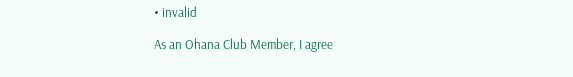• invalid

As an Ohana Club Member, I agree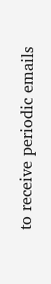to receive periodic emails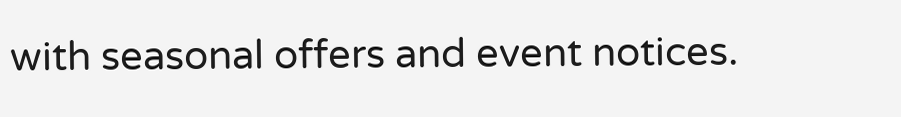with seasonal offers and event notices.